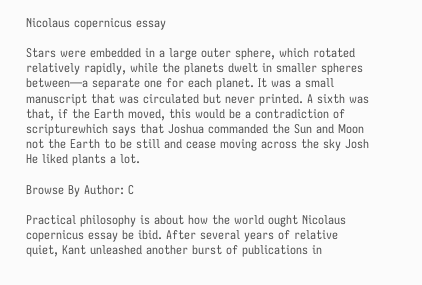Nicolaus copernicus essay

Stars were embedded in a large outer sphere, which rotated relatively rapidly, while the planets dwelt in smaller spheres between—a separate one for each planet. It was a small manuscript that was circulated but never printed. A sixth was that, if the Earth moved, this would be a contradiction of scripturewhich says that Joshua commanded the Sun and Moon not the Earth to be still and cease moving across the sky Josh He liked plants a lot.

Browse By Author: C

Practical philosophy is about how the world ought Nicolaus copernicus essay be ibid. After several years of relative quiet, Kant unleashed another burst of publications in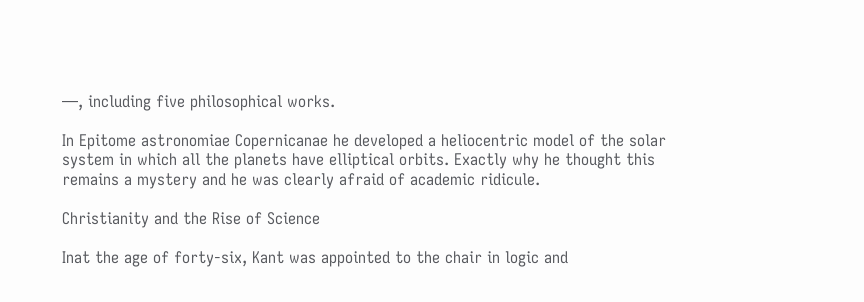—, including five philosophical works.

In Epitome astronomiae Copernicanae he developed a heliocentric model of the solar system in which all the planets have elliptical orbits. Exactly why he thought this remains a mystery and he was clearly afraid of academic ridicule.

Christianity and the Rise of Science

Inat the age of forty-six, Kant was appointed to the chair in logic and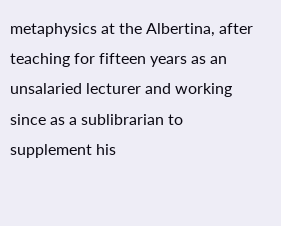metaphysics at the Albertina, after teaching for fifteen years as an unsalaried lecturer and working since as a sublibrarian to supplement his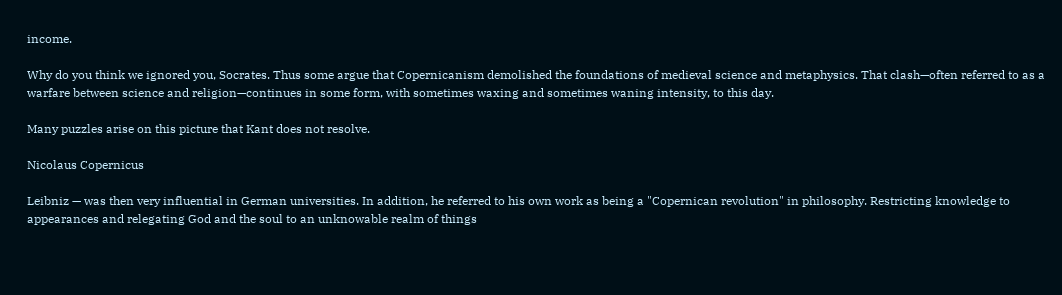income.

Why do you think we ignored you, Socrates. Thus some argue that Copernicanism demolished the foundations of medieval science and metaphysics. That clash—often referred to as a warfare between science and religion—continues in some form, with sometimes waxing and sometimes waning intensity, to this day.

Many puzzles arise on this picture that Kant does not resolve.

Nicolaus Copernicus

Leibniz — was then very influential in German universities. In addition, he referred to his own work as being a "Copernican revolution" in philosophy. Restricting knowledge to appearances and relegating God and the soul to an unknowable realm of things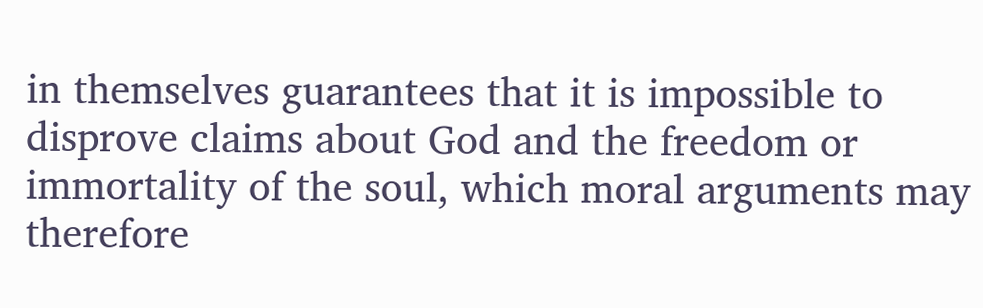in themselves guarantees that it is impossible to disprove claims about God and the freedom or immortality of the soul, which moral arguments may therefore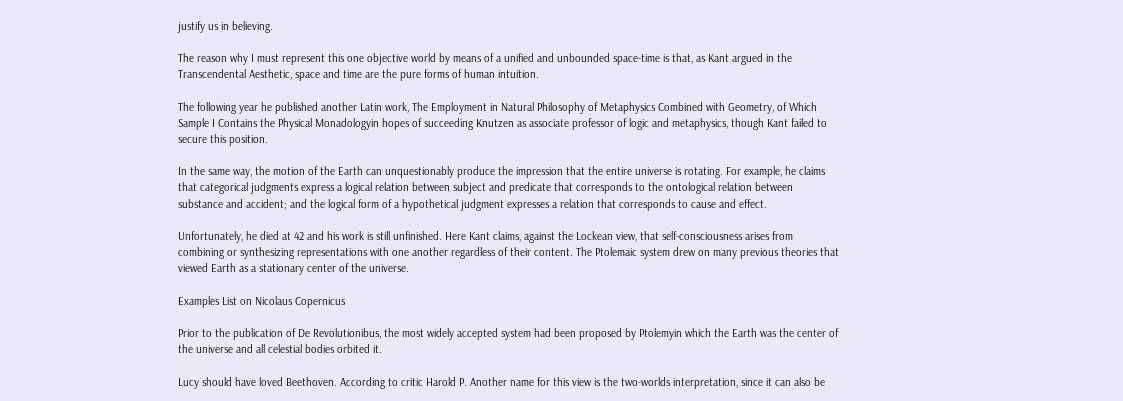justify us in believing.

The reason why I must represent this one objective world by means of a unified and unbounded space-time is that, as Kant argued in the Transcendental Aesthetic, space and time are the pure forms of human intuition.

The following year he published another Latin work, The Employment in Natural Philosophy of Metaphysics Combined with Geometry, of Which Sample I Contains the Physical Monadologyin hopes of succeeding Knutzen as associate professor of logic and metaphysics, though Kant failed to secure this position.

In the same way, the motion of the Earth can unquestionably produce the impression that the entire universe is rotating. For example, he claims that categorical judgments express a logical relation between subject and predicate that corresponds to the ontological relation between substance and accident; and the logical form of a hypothetical judgment expresses a relation that corresponds to cause and effect.

Unfortunately, he died at 42 and his work is still unfinished. Here Kant claims, against the Lockean view, that self-consciousness arises from combining or synthesizing representations with one another regardless of their content. The Ptolemaic system drew on many previous theories that viewed Earth as a stationary center of the universe.

Examples List on Nicolaus Copernicus

Prior to the publication of De Revolutionibus, the most widely accepted system had been proposed by Ptolemyin which the Earth was the center of the universe and all celestial bodies orbited it.

Lucy should have loved Beethoven. According to critic Harold P. Another name for this view is the two-worlds interpretation, since it can also be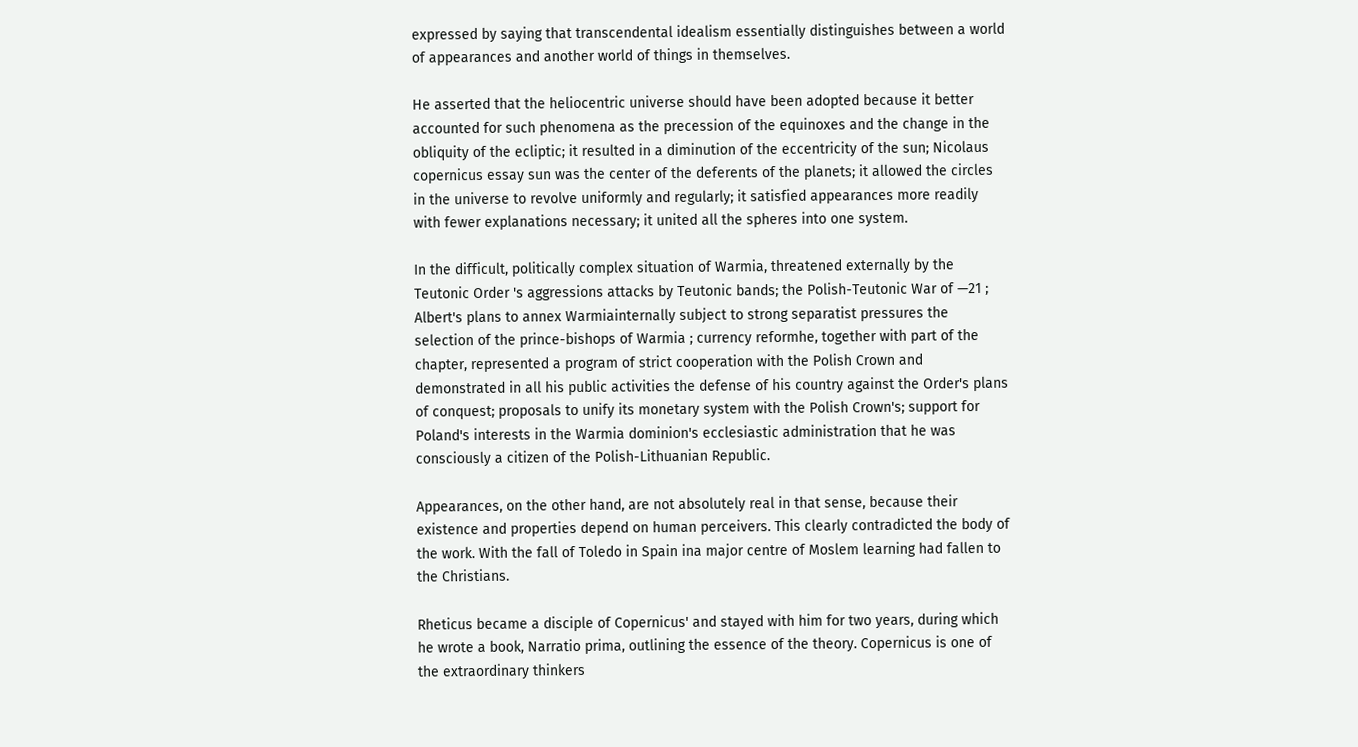expressed by saying that transcendental idealism essentially distinguishes between a world of appearances and another world of things in themselves.

He asserted that the heliocentric universe should have been adopted because it better accounted for such phenomena as the precession of the equinoxes and the change in the obliquity of the ecliptic; it resulted in a diminution of the eccentricity of the sun; Nicolaus copernicus essay sun was the center of the deferents of the planets; it allowed the circles in the universe to revolve uniformly and regularly; it satisfied appearances more readily with fewer explanations necessary; it united all the spheres into one system.

In the difficult, politically complex situation of Warmia, threatened externally by the Teutonic Order 's aggressions attacks by Teutonic bands; the Polish-Teutonic War of —21 ; Albert's plans to annex Warmiainternally subject to strong separatist pressures the selection of the prince-bishops of Warmia ; currency reformhe, together with part of the chapter, represented a program of strict cooperation with the Polish Crown and demonstrated in all his public activities the defense of his country against the Order's plans of conquest; proposals to unify its monetary system with the Polish Crown's; support for Poland's interests in the Warmia dominion's ecclesiastic administration that he was consciously a citizen of the Polish-Lithuanian Republic.

Appearances, on the other hand, are not absolutely real in that sense, because their existence and properties depend on human perceivers. This clearly contradicted the body of the work. With the fall of Toledo in Spain ina major centre of Moslem learning had fallen to the Christians.

Rheticus became a disciple of Copernicus' and stayed with him for two years, during which he wrote a book, Narratio prima, outlining the essence of the theory. Copernicus is one of the extraordinary thinkers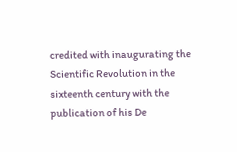credited with inaugurating the Scientific Revolution in the sixteenth century with the publication of his De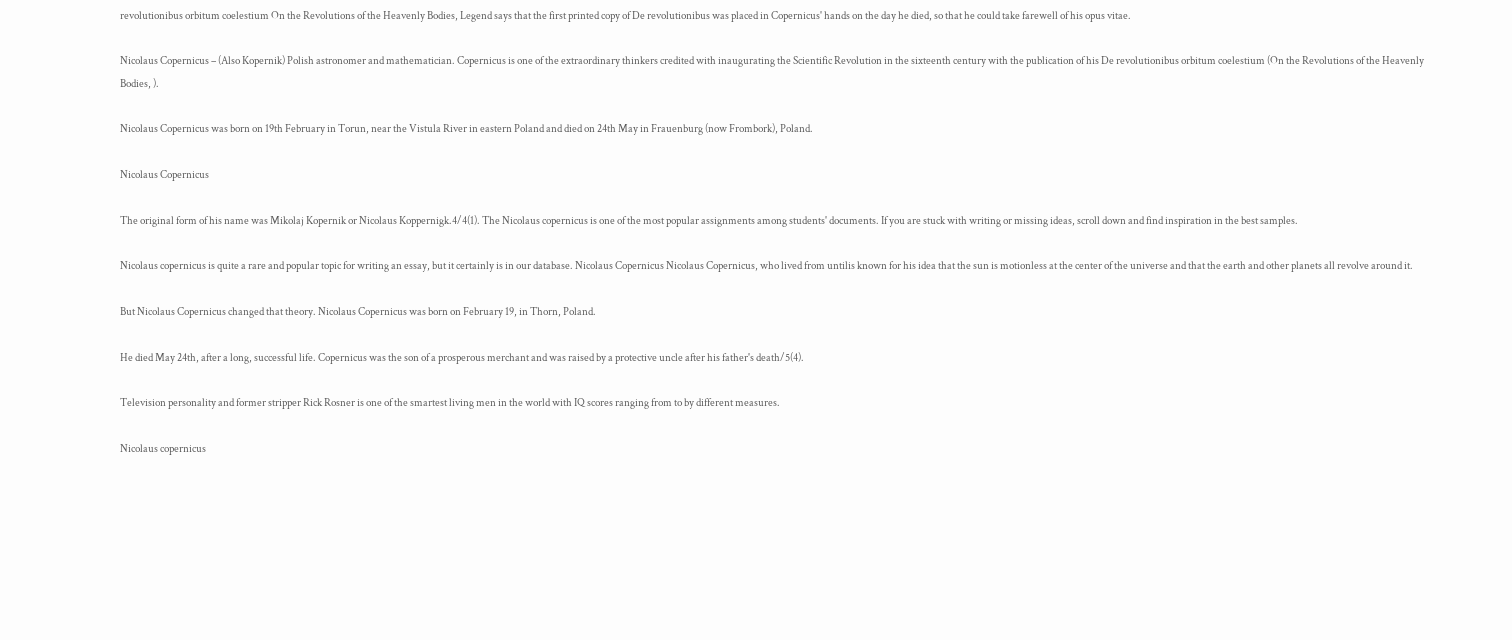revolutionibus orbitum coelestium On the Revolutions of the Heavenly Bodies, Legend says that the first printed copy of De revolutionibus was placed in Copernicus' hands on the day he died, so that he could take farewell of his opus vitae.

Nicolaus Copernicus – (Also Kopernik) Polish astronomer and mathematician. Copernicus is one of the extraordinary thinkers credited with inaugurating the Scientific Revolution in the sixteenth century with the publication of his De revolutionibus orbitum coelestium (On the Revolutions of the Heavenly Bodies, ).

Nicolaus Copernicus was born on 19th February in Torun, near the Vistula River in eastern Poland and died on 24th May in Frauenburg (now Frombork), Poland.

Nicolaus Copernicus

The original form of his name was Mikolaj Kopernik or Nicolaus Koppernigk.4/4(1). The Nicolaus copernicus is one of the most popular assignments among students' documents. If you are stuck with writing or missing ideas, scroll down and find inspiration in the best samples.

Nicolaus copernicus is quite a rare and popular topic for writing an essay, but it certainly is in our database. Nicolaus Copernicus Nicolaus Copernicus, who lived from untilis known for his idea that the sun is motionless at the center of the universe and that the earth and other planets all revolve around it.

But Nicolaus Copernicus changed that theory. Nicolaus Copernicus was born on February 19, in Thorn, Poland.

He died May 24th, after a long, successful life. Copernicus was the son of a prosperous merchant and was raised by a protective uncle after his father's death/5(4).

Television personality and former stripper Rick Rosner is one of the smartest living men in the world with IQ scores ranging from to by different measures.

Nicolaus copernicus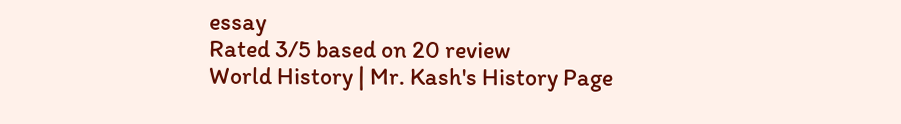essay
Rated 3/5 based on 20 review
World History | Mr. Kash's History Page